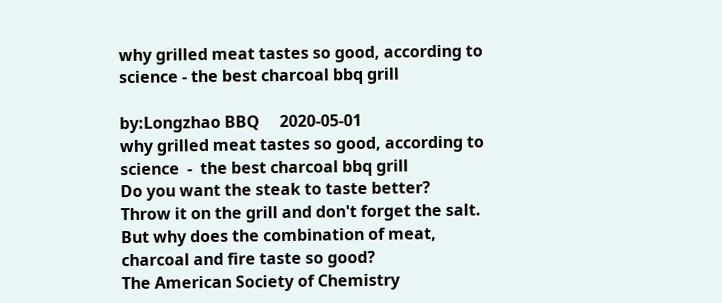why grilled meat tastes so good, according to science - the best charcoal bbq grill

by:Longzhao BBQ     2020-05-01
why grilled meat tastes so good, according to science  -  the best charcoal bbq grill
Do you want the steak to taste better?
Throw it on the grill and don't forget the salt.
But why does the combination of meat, charcoal and fire taste so good?
The American Society of Chemistry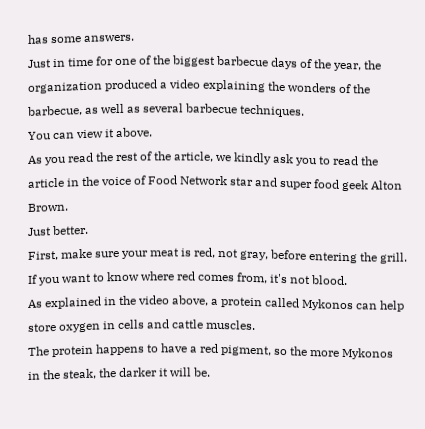has some answers.
Just in time for one of the biggest barbecue days of the year, the organization produced a video explaining the wonders of the barbecue, as well as several barbecue techniques.
You can view it above.
As you read the rest of the article, we kindly ask you to read the article in the voice of Food Network star and super food geek Alton Brown.
Just better.
First, make sure your meat is red, not gray, before entering the grill.
If you want to know where red comes from, it's not blood.
As explained in the video above, a protein called Mykonos can help store oxygen in cells and cattle muscles.
The protein happens to have a red pigment, so the more Mykonos in the steak, the darker it will be.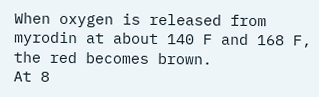When oxygen is released from myrodin at about 140 F and 168 F, the red becomes brown.
At 8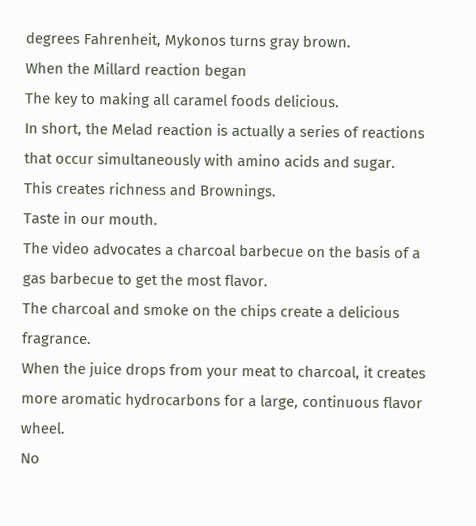degrees Fahrenheit, Mykonos turns gray brown.
When the Millard reaction began
The key to making all caramel foods delicious.
In short, the Melad reaction is actually a series of reactions that occur simultaneously with amino acids and sugar.
This creates richness and Brownings.
Taste in our mouth.
The video advocates a charcoal barbecue on the basis of a gas barbecue to get the most flavor.
The charcoal and smoke on the chips create a delicious fragrance.
When the juice drops from your meat to charcoal, it creates more aromatic hydrocarbons for a large, continuous flavor wheel.
No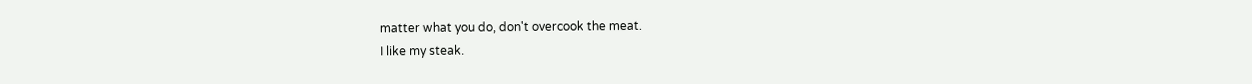matter what you do, don't overcook the meat.
I like my steak.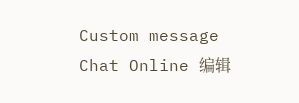Custom message
Chat Online 编辑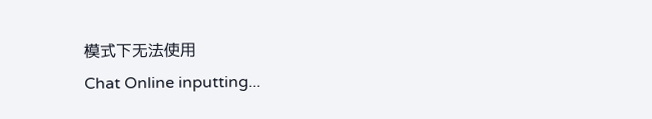模式下无法使用
Chat Online inputting...